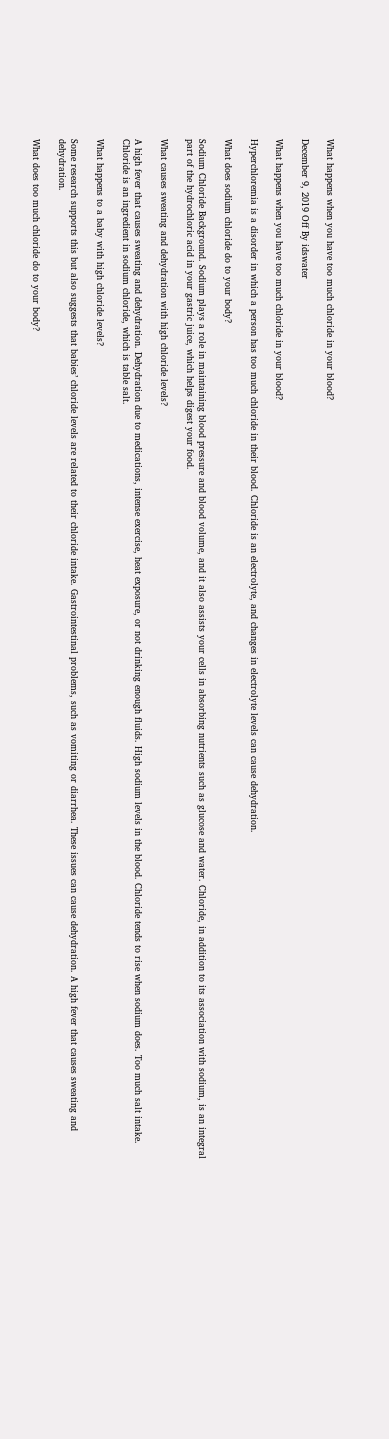What happens when you have too much chloride in your blood?

December 9, 2019 Off By idswater

What happens when you have too much chloride in your blood?

Hyperchloremia is a disorder in which a person has too much chloride in their blood. Chloride is an electrolyte, and changes in electrolyte levels can cause dehydration.

What does sodium chloride do to your body?

Sodium Chloride Background. Sodium plays a role in maintaining blood pressure and blood volume, and it also assists your cells in absorbing nutrients such as glucose and water. Chloride, in addition to its association with sodium, is an integral part of the hydrochloric acid in your gastric juice, which helps digest your food.

What causes sweating and dehydration with high chloride levels?

A high fever that causes sweating and dehydration. Dehydration due to medications, intense exercise, heat exposure, or not drinking enough fluids. High sodium levels in the blood. Chloride tends to rise when sodium does. Too much salt intake. Chloride is an ingredient in sodium chloride, which is table salt.

What happens to a baby with high chloride levels?

Some research supports this but also suggests that babies’ chloride levels are related to their chloride intake. Gastrointestinal problems, such as vomiting or diarrhea. These issues can cause dehydration. A high fever that causes sweating and dehydration.

What does too much chloride do to your body?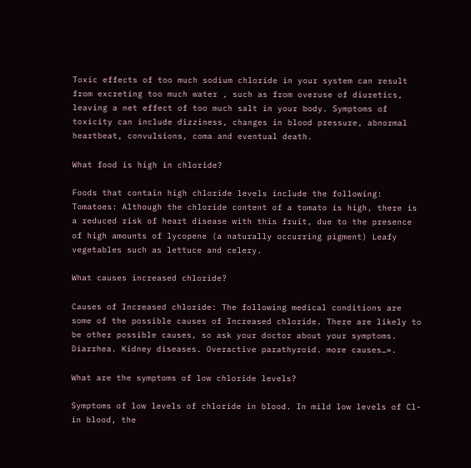Toxic effects of too much sodium chloride in your system can result from excreting too much water , such as from overuse of diuretics, leaving a net effect of too much salt in your body. Symptoms of toxicity can include dizziness, changes in blood pressure, abnormal heartbeat, convulsions, coma and eventual death.

What food is high in chloride?

Foods that contain high chloride levels include the following: Tomatoes: Although the chloride content of a tomato is high, there is a reduced risk of heart disease with this fruit, due to the presence of high amounts of lycopene (a naturally occurring pigment) Leafy vegetables such as lettuce and celery.

What causes increased chloride?

Causes of Increased chloride: The following medical conditions are some of the possible causes of Increased chloride. There are likely to be other possible causes, so ask your doctor about your symptoms. Diarrhea. Kidney diseases. Overactive parathyroid. more causes…».

What are the symptoms of low chloride levels?

Symptoms of low levels of chloride in blood. In mild low levels of Cl- in blood, the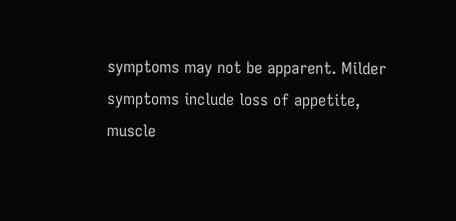symptoms may not be apparent. Milder symptoms include loss of appetite, muscle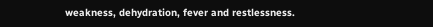weakness, dehydration, fever and restlessness.